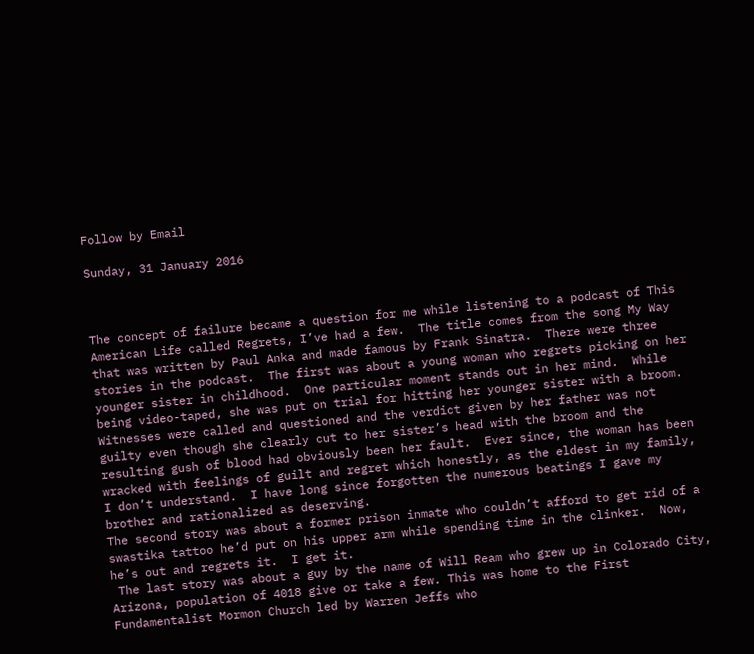Follow by Email

Sunday, 31 January 2016



The concept of failure became a question for me while listening to a podcast of This American Life called Regrets, I’ve had a few.  The title comes from the song My Way that was written by Paul Anka and made famous by Frank Sinatra.  There were three stories in the podcast.  The first was about a young woman who regrets picking on her younger sister in childhood.  One particular moment stands out in her mind.  While being video-taped, she was put on trial for hitting her younger sister with a broom.  Witnesses were called and questioned and the verdict given by her father was not guilty even though she clearly cut to her sister’s head with the broom and the resulting gush of blood had obviously been her fault.  Ever since, the woman has been wracked with feelings of guilt and regret which honestly, as the eldest in my family, I don’t understand.  I have long since forgotten the numerous beatings I gave my brother and rationalized as deserving.
The second story was about a former prison inmate who couldn’t afford to get rid of a swastika tattoo he’d put on his upper arm while spending time in the clinker.  Now, he’s out and regrets it.  I get it.
 The last story was about a guy by the name of Will Ream who grew up in Colorado City, Arizona, population of 4018 give or take a few. This was home to the First Fundamentalist Mormon Church led by Warren Jeffs who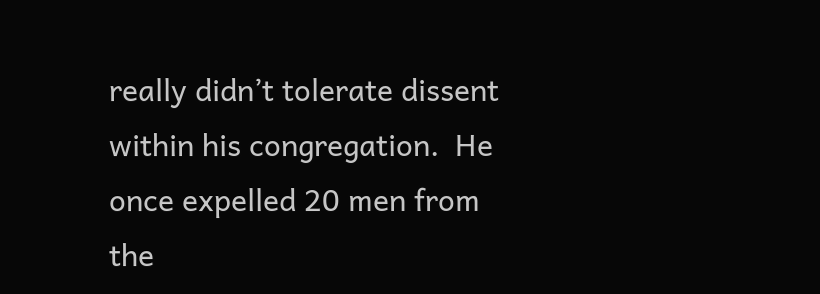really didn’t tolerate dissent within his congregation.  He once expelled 20 men from the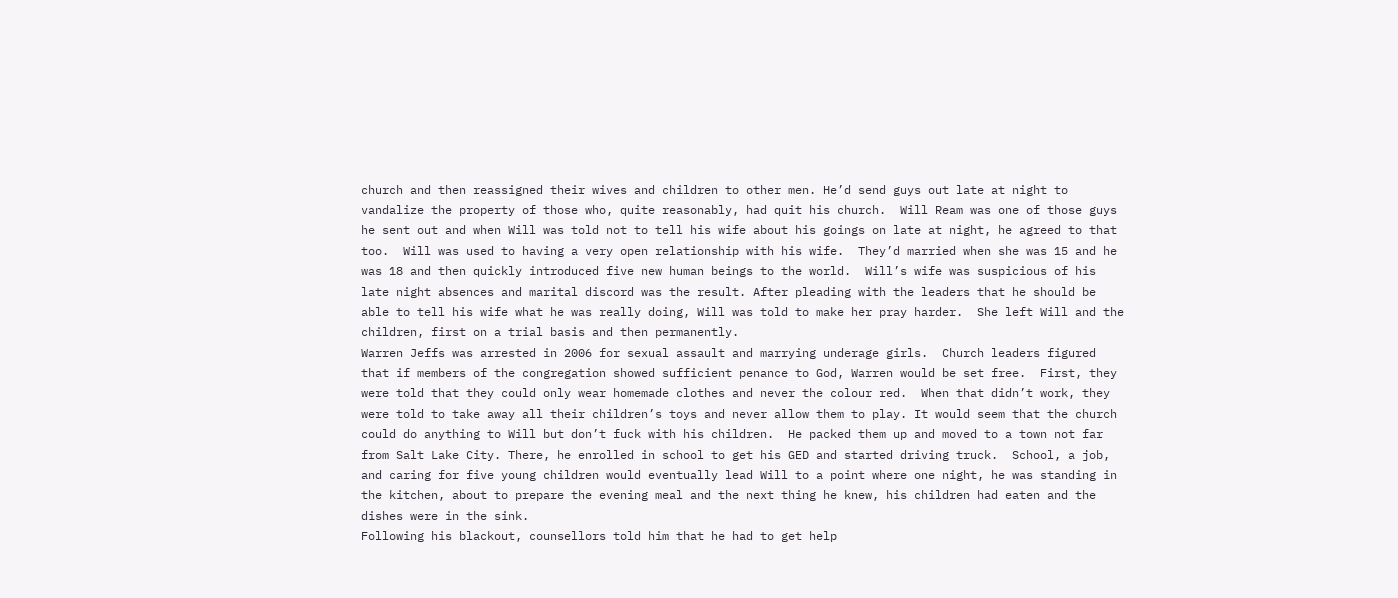church and then reassigned their wives and children to other men. He’d send guys out late at night to vandalize the property of those who, quite reasonably, had quit his church.  Will Ream was one of those guys he sent out and when Will was told not to tell his wife about his goings on late at night, he agreed to that too.  Will was used to having a very open relationship with his wife.  They’d married when she was 15 and he was 18 and then quickly introduced five new human beings to the world.  Will’s wife was suspicious of his late night absences and marital discord was the result. After pleading with the leaders that he should be able to tell his wife what he was really doing, Will was told to make her pray harder.  She left Will and the children, first on a trial basis and then permanently.
Warren Jeffs was arrested in 2006 for sexual assault and marrying underage girls.  Church leaders figured that if members of the congregation showed sufficient penance to God, Warren would be set free.  First, they were told that they could only wear homemade clothes and never the colour red.  When that didn’t work, they were told to take away all their children’s toys and never allow them to play. It would seem that the church could do anything to Will but don’t fuck with his children.  He packed them up and moved to a town not far from Salt Lake City. There, he enrolled in school to get his GED and started driving truck.  School, a job, and caring for five young children would eventually lead Will to a point where one night, he was standing in the kitchen, about to prepare the evening meal and the next thing he knew, his children had eaten and the dishes were in the sink.
Following his blackout, counsellors told him that he had to get help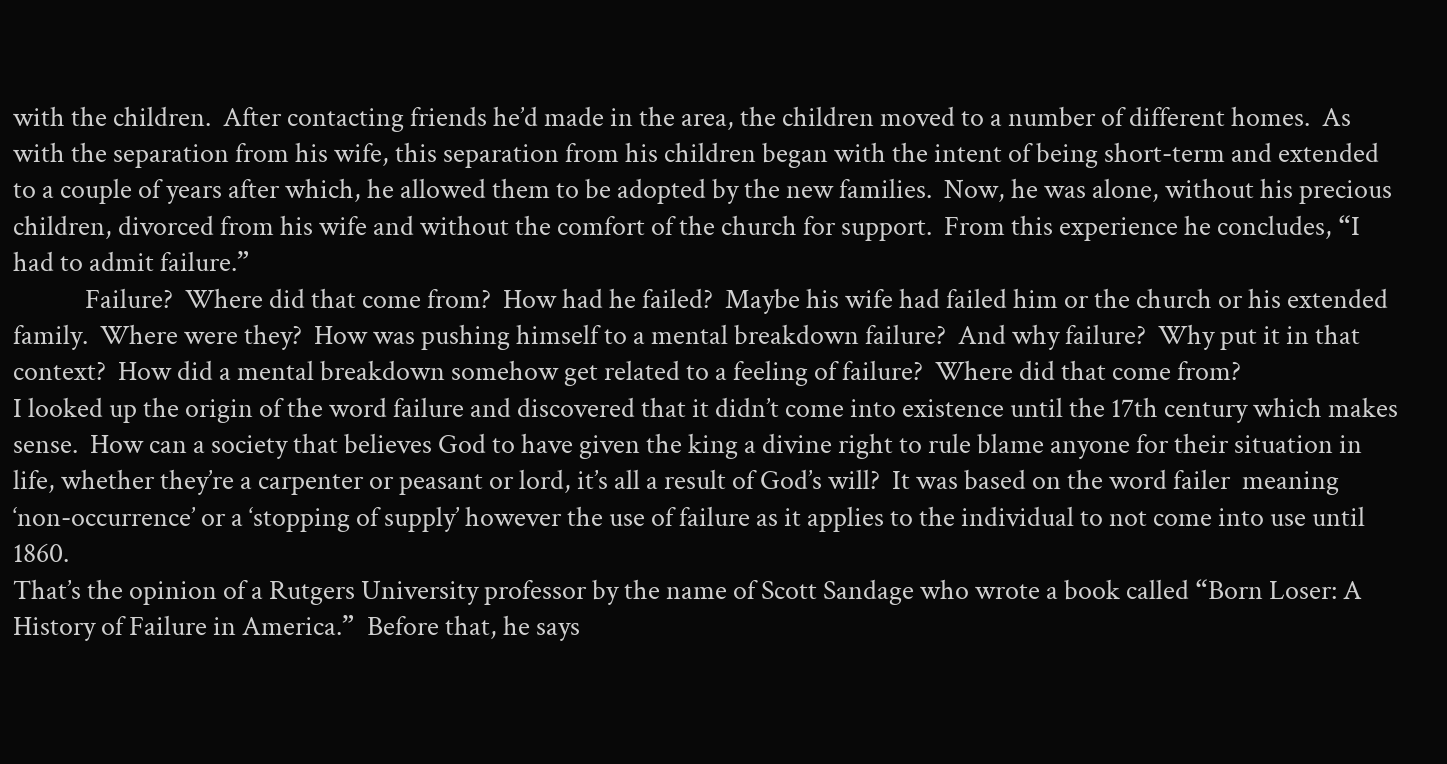with the children.  After contacting friends he’d made in the area, the children moved to a number of different homes.  As with the separation from his wife, this separation from his children began with the intent of being short-term and extended to a couple of years after which, he allowed them to be adopted by the new families.  Now, he was alone, without his precious children, divorced from his wife and without the comfort of the church for support.  From this experience he concludes, “I had to admit failure.”
            Failure?  Where did that come from?  How had he failed?  Maybe his wife had failed him or the church or his extended family.  Where were they?  How was pushing himself to a mental breakdown failure?  And why failure?  Why put it in that context?  How did a mental breakdown somehow get related to a feeling of failure?  Where did that come from?
I looked up the origin of the word failure and discovered that it didn’t come into existence until the 17th century which makes sense.  How can a society that believes God to have given the king a divine right to rule blame anyone for their situation in life, whether they’re a carpenter or peasant or lord, it’s all a result of God’s will?  It was based on the word failer  meaning ‘non-occurrence’ or a ‘stopping of supply’ however the use of failure as it applies to the individual to not come into use until 1860.
That’s the opinion of a Rutgers University professor by the name of Scott Sandage who wrote a book called “Born Loser: A History of Failure in America.”  Before that, he says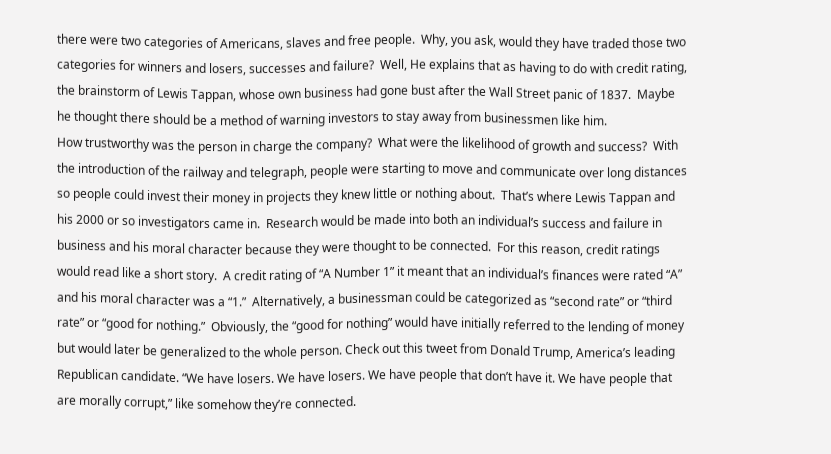there were two categories of Americans, slaves and free people.  Why, you ask, would they have traded those two categories for winners and losers, successes and failure?  Well, He explains that as having to do with credit rating, the brainstorm of Lewis Tappan, whose own business had gone bust after the Wall Street panic of 1837.  Maybe he thought there should be a method of warning investors to stay away from businessmen like him.
How trustworthy was the person in charge the company?  What were the likelihood of growth and success?  With the introduction of the railway and telegraph, people were starting to move and communicate over long distances so people could invest their money in projects they knew little or nothing about.  That’s where Lewis Tappan and his 2000 or so investigators came in.  Research would be made into both an individual’s success and failure in business and his moral character because they were thought to be connected.  For this reason, credit ratings would read like a short story.  A credit rating of “A Number 1” it meant that an individual’s finances were rated “A” and his moral character was a “1.”  Alternatively, a businessman could be categorized as “second rate” or “third rate” or “good for nothing.”  Obviously, the “good for nothing” would have initially referred to the lending of money but would later be generalized to the whole person. Check out this tweet from Donald Trump, America’s leading Republican candidate. “We have losers. We have losers. We have people that don’t have it. We have people that are morally corrupt,” like somehow they’re connected.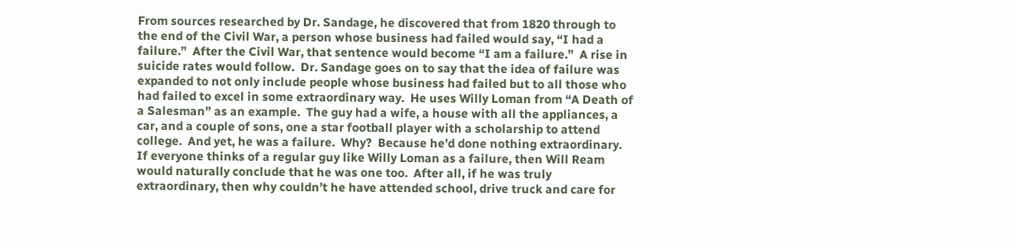From sources researched by Dr. Sandage, he discovered that from 1820 through to the end of the Civil War, a person whose business had failed would say, “I had a failure.”  After the Civil War, that sentence would become “I am a failure.”  A rise in suicide rates would follow.  Dr. Sandage goes on to say that the idea of failure was expanded to not only include people whose business had failed but to all those who had failed to excel in some extraordinary way.  He uses Willy Loman from “A Death of a Salesman” as an example.  The guy had a wife, a house with all the appliances, a car, and a couple of sons, one a star football player with a scholarship to attend college.  And yet, he was a failure.  Why?  Because he’d done nothing extraordinary.
If everyone thinks of a regular guy like Willy Loman as a failure, then Will Ream would naturally conclude that he was one too.  After all, if he was truly extraordinary, then why couldn’t he have attended school, drive truck and care for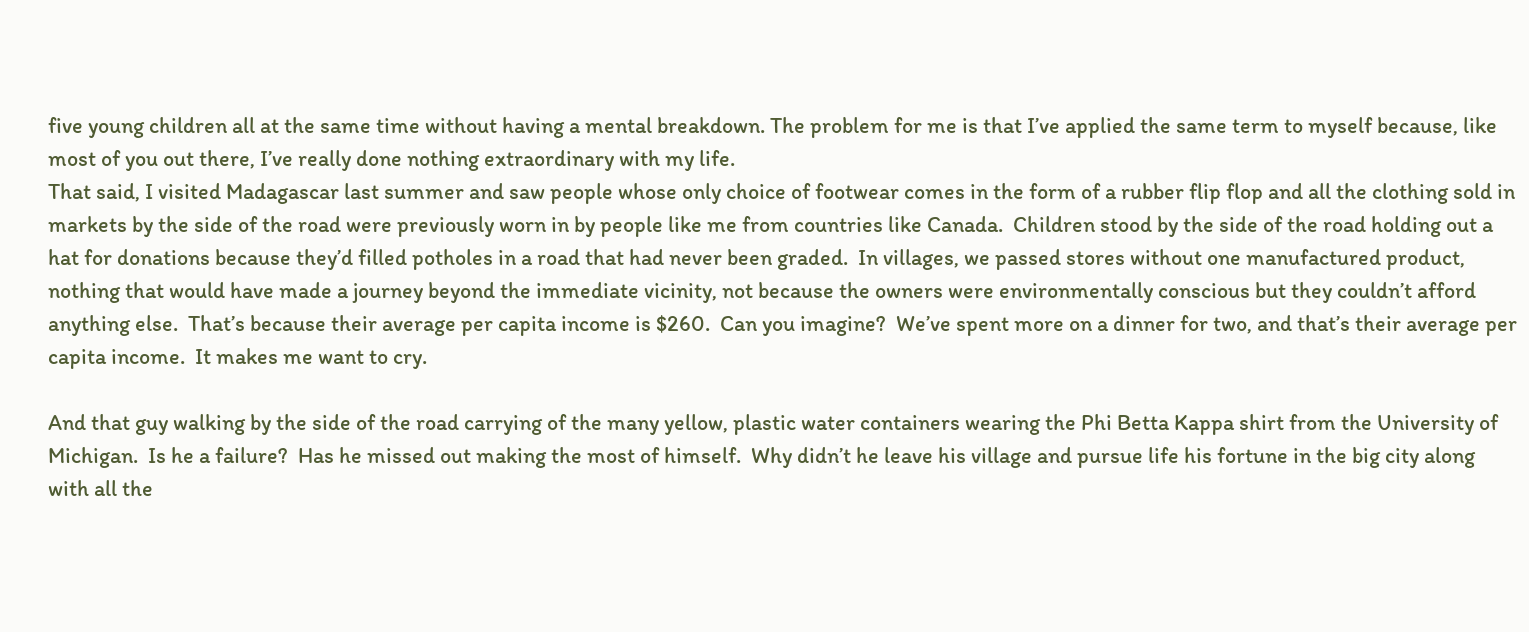five young children all at the same time without having a mental breakdown. The problem for me is that I’ve applied the same term to myself because, like most of you out there, I’ve really done nothing extraordinary with my life.
That said, I visited Madagascar last summer and saw people whose only choice of footwear comes in the form of a rubber flip flop and all the clothing sold in markets by the side of the road were previously worn in by people like me from countries like Canada.  Children stood by the side of the road holding out a hat for donations because they’d filled potholes in a road that had never been graded.  In villages, we passed stores without one manufactured product, nothing that would have made a journey beyond the immediate vicinity, not because the owners were environmentally conscious but they couldn’t afford anything else.  That’s because their average per capita income is $260.  Can you imagine?  We’ve spent more on a dinner for two, and that’s their average per capita income.  It makes me want to cry.

And that guy walking by the side of the road carrying of the many yellow, plastic water containers wearing the Phi Betta Kappa shirt from the University of Michigan.  Is he a failure?  Has he missed out making the most of himself.  Why didn’t he leave his village and pursue life his fortune in the big city along with all the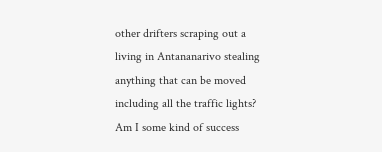other drifters scraping out a living in Antananarivo stealing anything that can be moved including all the traffic lights?  Am I some kind of success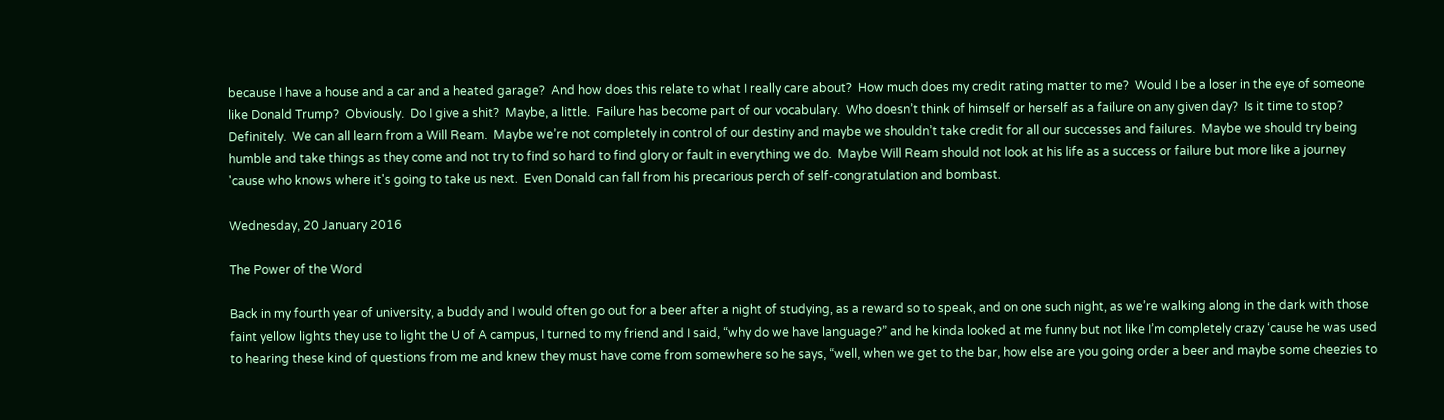because I have a house and a car and a heated garage?  And how does this relate to what I really care about?  How much does my credit rating matter to me?  Would I be a loser in the eye of someone like Donald Trump?  Obviously.  Do I give a shit?  Maybe, a little.  Failure has become part of our vocabulary.  Who doesn’t think of himself or herself as a failure on any given day?  Is it time to stop?  Definitely.  We can all learn from a Will Ream.  Maybe we’re not completely in control of our destiny and maybe we shouldn’t take credit for all our successes and failures.  Maybe we should try being humble and take things as they come and not try to find so hard to find glory or fault in everything we do.  Maybe Will Ream should not look at his life as a success or failure but more like a journey 'cause who knows where it's going to take us next.  Even Donald can fall from his precarious perch of self-congratulation and bombast.

Wednesday, 20 January 2016

The Power of the Word

Back in my fourth year of university, a buddy and I would often go out for a beer after a night of studying, as a reward so to speak, and on one such night, as we’re walking along in the dark with those faint yellow lights they use to light the U of A campus, I turned to my friend and I said, “why do we have language?” and he kinda looked at me funny but not like I’m completely crazy ‘cause he was used to hearing these kind of questions from me and knew they must have come from somewhere so he says, “well, when we get to the bar, how else are you going order a beer and maybe some cheezies to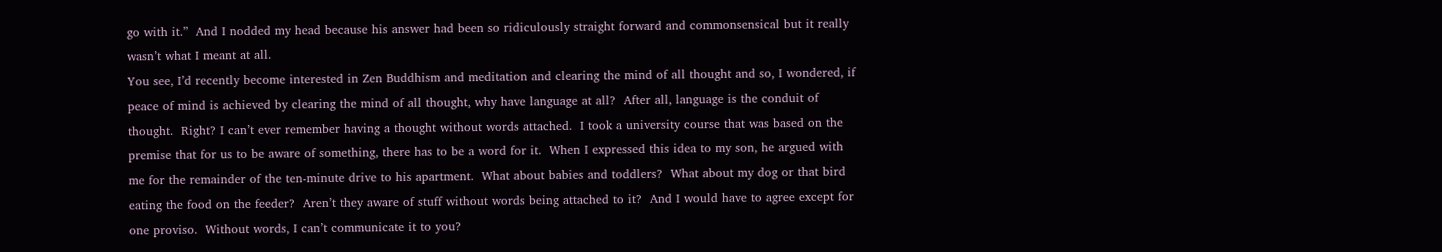go with it.”  And I nodded my head because his answer had been so ridiculously straight forward and commonsensical but it really wasn’t what I meant at all.
You see, I’d recently become interested in Zen Buddhism and meditation and clearing the mind of all thought and so, I wondered, if peace of mind is achieved by clearing the mind of all thought, why have language at all?  After all, language is the conduit of thought.  Right? I can’t ever remember having a thought without words attached.  I took a university course that was based on the premise that for us to be aware of something, there has to be a word for it.  When I expressed this idea to my son, he argued with me for the remainder of the ten-minute drive to his apartment.  What about babies and toddlers?  What about my dog or that bird eating the food on the feeder?  Aren’t they aware of stuff without words being attached to it?  And I would have to agree except for one proviso.  Without words, I can’t communicate it to you?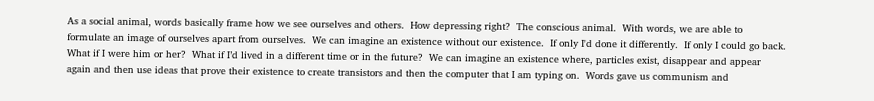As a social animal, words basically frame how we see ourselves and others.  How depressing right?  The conscious animal.  With words, we are able to formulate an image of ourselves apart from ourselves.  We can imagine an existence without our existence.  If only I'd done it differently.  If only I could go back.  What if I were him or her?  What if I’d lived in a different time or in the future?  We can imagine an existence where, particles exist, disappear and appear again and then use ideas that prove their existence to create transistors and then the computer that I am typing on.  Words gave us communism and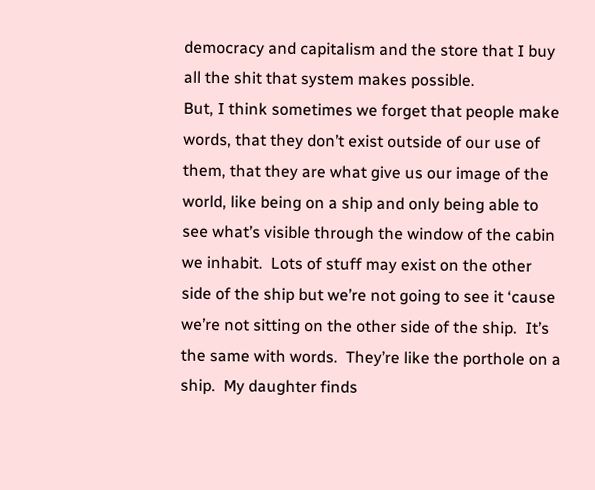democracy and capitalism and the store that I buy all the shit that system makes possible.
But, I think sometimes we forget that people make words, that they don’t exist outside of our use of them, that they are what give us our image of the world, like being on a ship and only being able to see what’s visible through the window of the cabin we inhabit.  Lots of stuff may exist on the other side of the ship but we’re not going to see it ‘cause we’re not sitting on the other side of the ship.  It’s the same with words.  They’re like the porthole on a ship.  My daughter finds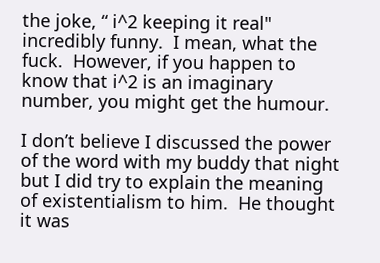the joke, “ i^2 keeping it real" incredibly funny.  I mean, what the fuck.  However, if you happen to know that i^2 is an imaginary number, you might get the humour.

I don’t believe I discussed the power of the word with my buddy that night but I did try to explain the meaning of existentialism to him.  He thought it was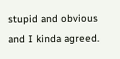stupid and obvious and I kinda agreed.